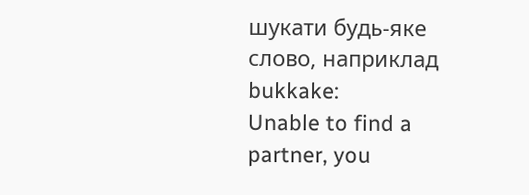шукати будь-яке слово, наприклад bukkake:
Unable to find a partner, you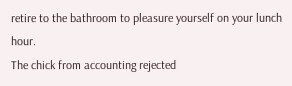retire to the bathroom to pleasure yourself on your lunch hour.
The chick from accounting rejected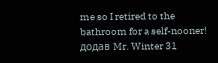me so I retired to the bathroom for a self-nooner!
додав Mr. Winter 31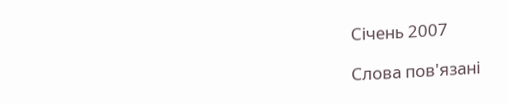Січень 2007

Слова пов'язані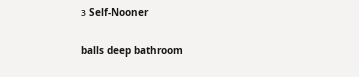з Self-Nooner

balls deep bathroom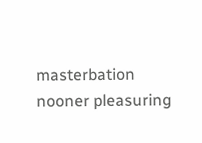masterbation nooner pleasuring